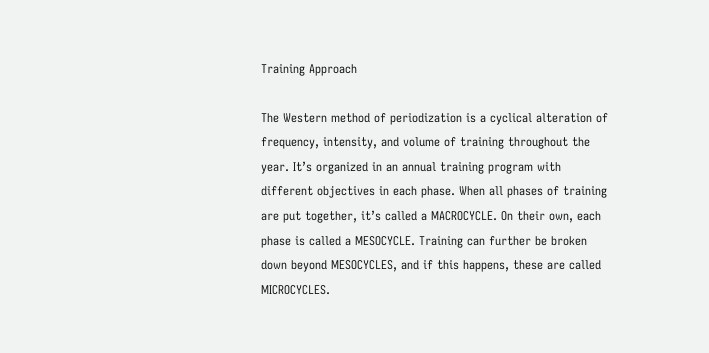Training Approach

The Western method of periodization is a cyclical alteration of frequency, intensity, and volume of training throughout the year. It’s organized in an annual training program with different objectives in each phase. When all phases of training are put together, it’s called a MACROCYCLE. On their own, each phase is called a MESOCYCLE. Training can further be broken down beyond MESOCYCLES, and if this happens, these are called MICROCYCLES.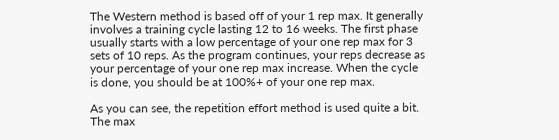The Western method is based off of your 1 rep max. It generally involves a training cycle lasting 12 to 16 weeks. The first phase usually starts with a low percentage of your one rep max for 3 sets of 10 reps. As the program continues, your reps decrease as your percentage of your one rep max increase. When the cycle is done, you should be at 100%+ of your one rep max.

As you can see, the repetition effort method is used quite a bit. The max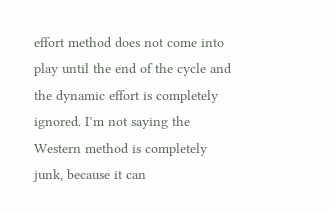effort method does not come into play until the end of the cycle and the dynamic effort is completely ignored. I’m not saying the Western method is completely junk, because it can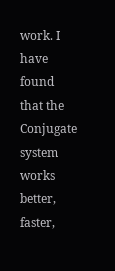work. I have found that the Conjugate system works better, faster,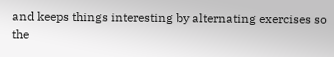and keeps things interesting by alternating exercises so the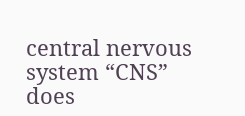central nervous system “CNS” does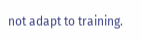not adapt to training.